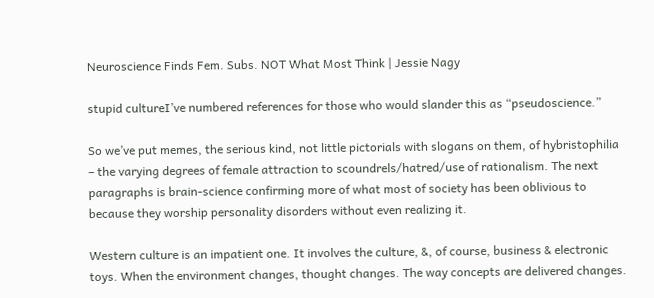Neuroscience Finds Fem. Subs. NOT What Most Think | Jessie Nagy

stupid cultureI’ve numbered references for those who would slander this as “pseudoscience.”

So we’ve put memes, the serious kind, not little pictorials with slogans on them, of hybristophilia – the varying degrees of female attraction to scoundrels/hatred/use of rationalism. The next paragraphs is brain-science confirming more of what most of society has been oblivious to because they worship personality disorders without even realizing it.

Western culture is an impatient one. It involves the culture, &, of course, business & electronic toys. When the environment changes, thought changes. The way concepts are delivered changes.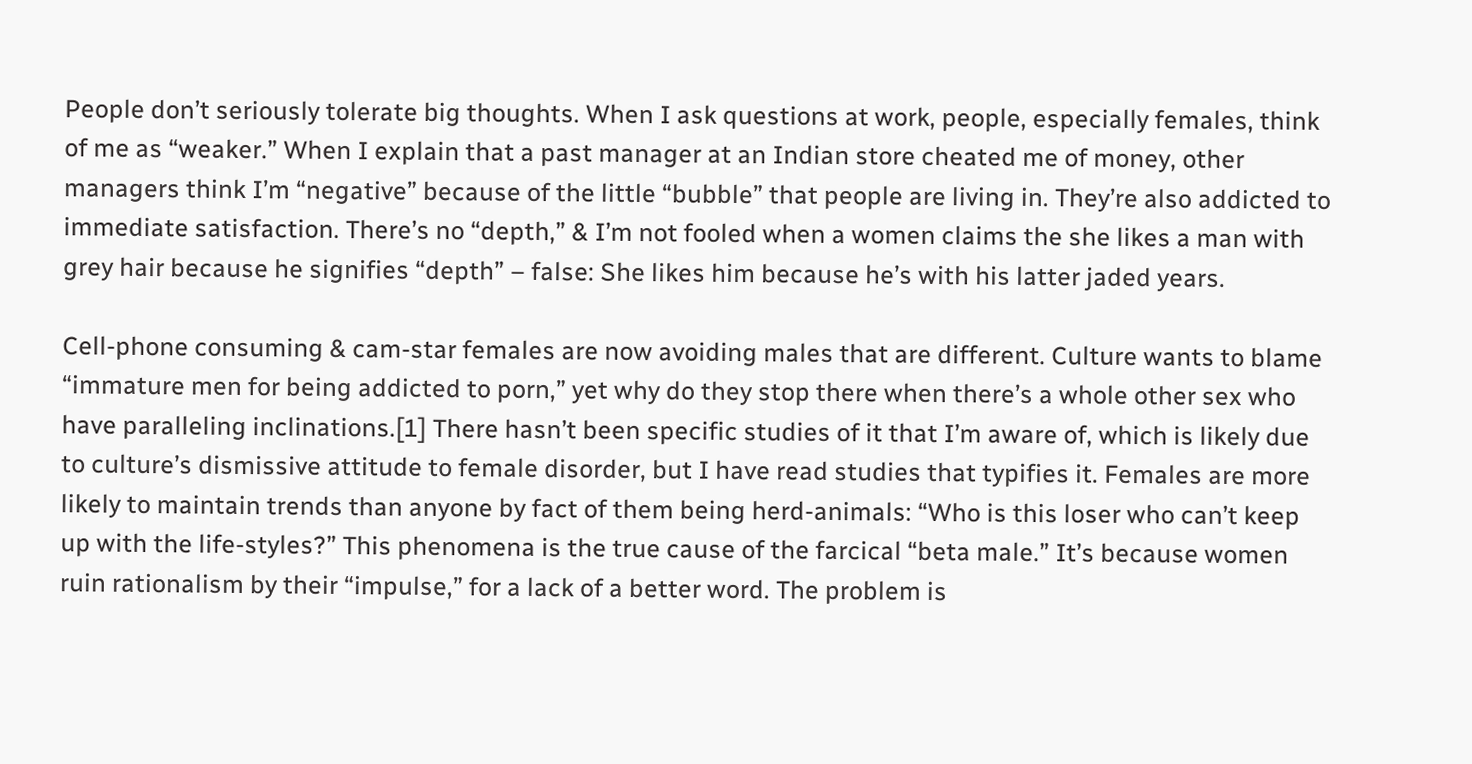People don’t seriously tolerate big thoughts. When I ask questions at work, people, especially females, think of me as “weaker.” When I explain that a past manager at an Indian store cheated me of money, other managers think I’m “negative” because of the little “bubble” that people are living in. They’re also addicted to immediate satisfaction. There’s no “depth,” & I’m not fooled when a women claims the she likes a man with grey hair because he signifies “depth” – false: She likes him because he’s with his latter jaded years.

Cell-phone consuming & cam-star females are now avoiding males that are different. Culture wants to blame “immature men for being addicted to porn,” yet why do they stop there when there’s a whole other sex who have paralleling inclinations.[1] There hasn’t been specific studies of it that I’m aware of, which is likely due to culture’s dismissive attitude to female disorder, but I have read studies that typifies it. Females are more likely to maintain trends than anyone by fact of them being herd-animals: “Who is this loser who can’t keep up with the life-styles?” This phenomena is the true cause of the farcical “beta male.” It’s because women ruin rationalism by their “impulse,” for a lack of a better word. The problem is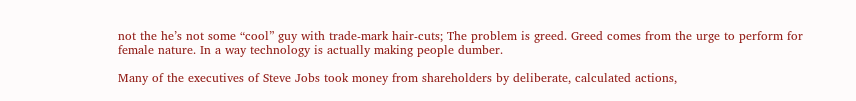not the he’s not some “cool” guy with trade-mark hair-cuts; The problem is greed. Greed comes from the urge to perform for female nature. In a way technology is actually making people dumber.

Many of the executives of Steve Jobs took money from shareholders by deliberate, calculated actions,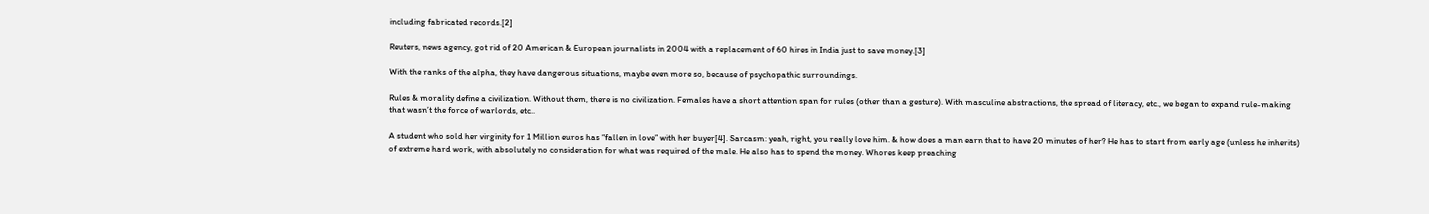including fabricated records.[2]

Reuters, news agency, got rid of 20 American & European journalists in 2004 with a replacement of 60 hires in India just to save money.[3]

With the ranks of the alpha, they have dangerous situations, maybe even more so, because of psychopathic surroundings.

Rules & morality define a civilization. Without them, there is no civilization. Females have a short attention span for rules (other than a gesture). With masculine abstractions, the spread of literacy, etc., we began to expand rule-making that wasn’t the force of warlords, etc..

A student who sold her virginity for 1 Million euros has “fallen in love” with her buyer[4]. Sarcasm: yeah, right, you really love him. & how does a man earn that to have 20 minutes of her? He has to start from early age (unless he inherits) of extreme hard work, with absolutely no consideration for what was required of the male. He also has to spend the money. Whores keep preaching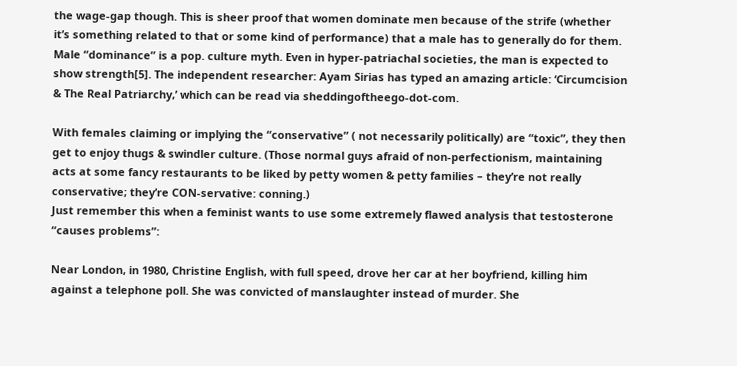the wage-gap though. This is sheer proof that women dominate men because of the strife (whether it’s something related to that or some kind of performance) that a male has to generally do for them. Male “dominance” is a pop. culture myth. Even in hyper-patriachal societies, the man is expected to show strength[5]. The independent researcher: Ayam Sirias has typed an amazing article: ‘Circumcision & The Real Patriarchy,’ which can be read via sheddingoftheego-dot-com.

With females claiming or implying the “conservative” ( not necessarily politically) are “toxic”, they then get to enjoy thugs & swindler culture. (Those normal guys afraid of non-perfectionism, maintaining acts at some fancy restaurants to be liked by petty women & petty families – they’re not really conservative; they’re CON-servative: conning.)
Just remember this when a feminist wants to use some extremely flawed analysis that testosterone “causes problems”:

Near London, in 1980, Christine English, with full speed, drove her car at her boyfriend, killing him against a telephone poll. She was convicted of manslaughter instead of murder. She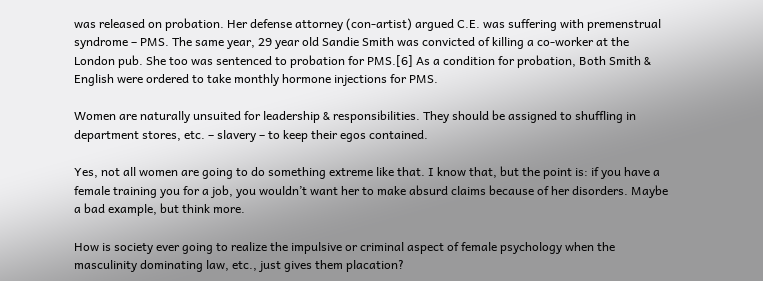was released on probation. Her defense attorney (con-artist) argued C.E. was suffering with premenstrual syndrome – PMS. The same year, 29 year old Sandie Smith was convicted of killing a co-worker at the London pub. She too was sentenced to probation for PMS.[6] As a condition for probation, Both Smith & English were ordered to take monthly hormone injections for PMS.

Women are naturally unsuited for leadership & responsibilities. They should be assigned to shuffling in department stores, etc. – slavery – to keep their egos contained.

Yes, not all women are going to do something extreme like that. I know that, but the point is: if you have a female training you for a job, you wouldn’t want her to make absurd claims because of her disorders. Maybe a bad example, but think more.

How is society ever going to realize the impulsive or criminal aspect of female psychology when the masculinity dominating law, etc., just gives them placation?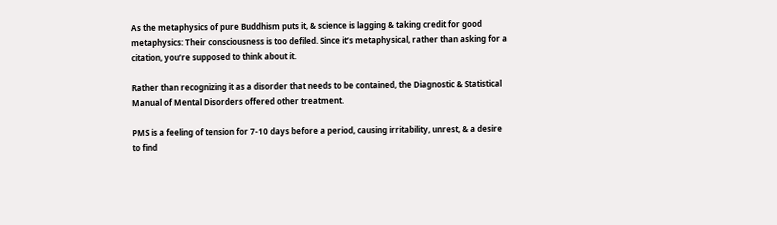As the metaphysics of pure Buddhism puts it, & science is lagging & taking credit for good metaphysics: Their consciousness is too defiled. Since it’s metaphysical, rather than asking for a citation, you’re supposed to think about it.

Rather than recognizing it as a disorder that needs to be contained, the Diagnostic & Statistical Manual of Mental Disorders offered other treatment.

PMS is a feeling of tension for 7-10 days before a period, causing irritability, unrest, & a desire to find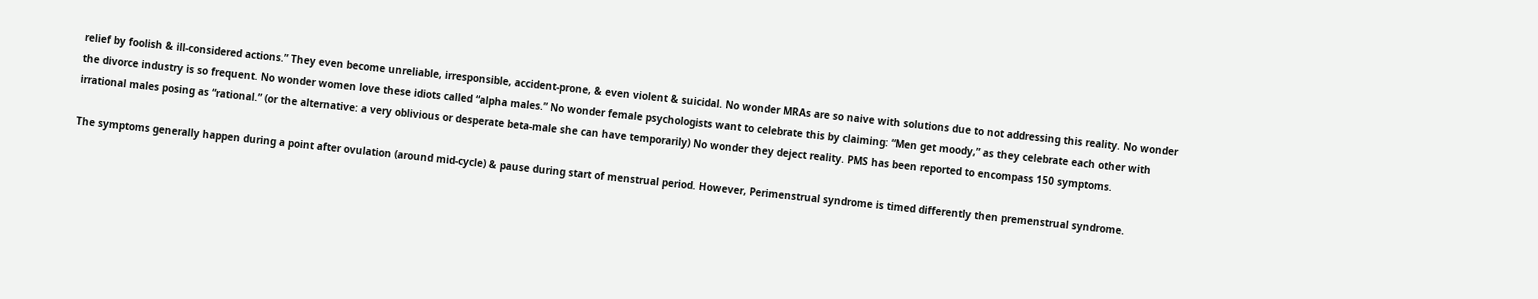relief by foolish & ill-considered actions.” They even become unreliable, irresponsible, accident-prone, & even violent & suicidal. No wonder MRAs are so naive with solutions due to not addressing this reality. No wonder the divorce industry is so frequent. No wonder women love these idiots called “alpha males.” No wonder female psychologists want to celebrate this by claiming: “Men get moody,” as they celebrate each other with irrational males posing as “rational.” (or the alternative: a very oblivious or desperate beta-male she can have temporarily) No wonder they deject reality. PMS has been reported to encompass 150 symptoms.

The symptoms generally happen during a point after ovulation (around mid-cycle) & pause during start of menstrual period. However, Perimenstrual syndrome is timed differently then premenstrual syndrome.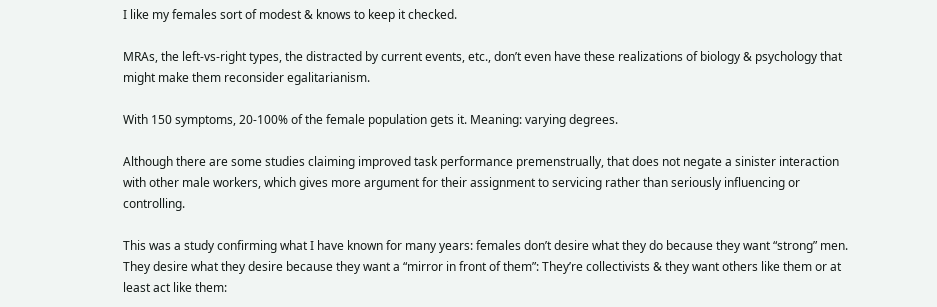I like my females sort of modest & knows to keep it checked.

MRAs, the left-vs-right types, the distracted by current events, etc., don’t even have these realizations of biology & psychology that might make them reconsider egalitarianism.

With 150 symptoms, 20-100% of the female population gets it. Meaning: varying degrees.

Although there are some studies claiming improved task performance premenstrually, that does not negate a sinister interaction with other male workers, which gives more argument for their assignment to servicing rather than seriously influencing or controlling.

This was a study confirming what I have known for many years: females don’t desire what they do because they want “strong” men. They desire what they desire because they want a “mirror in front of them”: They’re collectivists & they want others like them or at least act like them: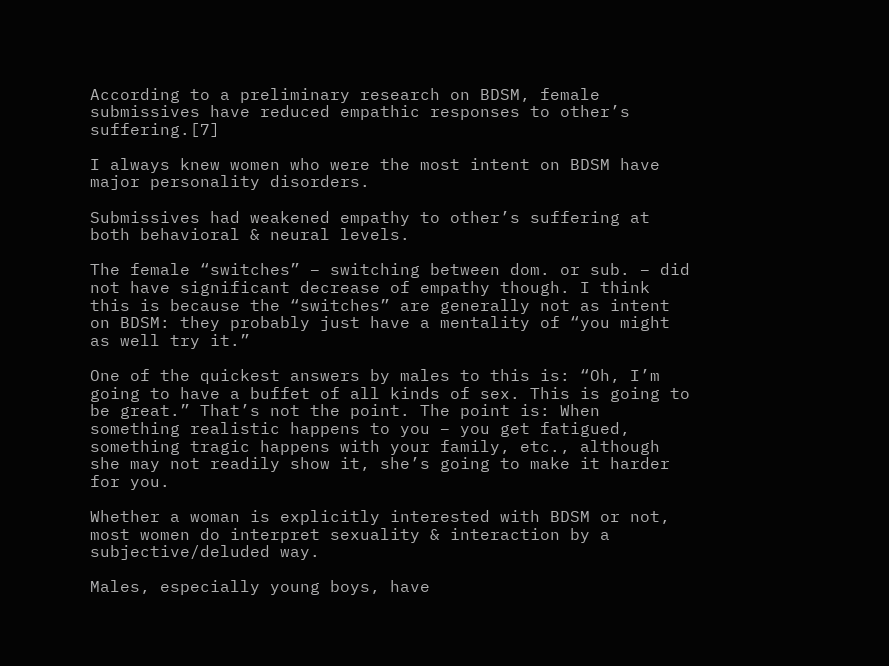According to a preliminary research on BDSM, female submissives have reduced empathic responses to other’s suffering.[7]

I always knew women who were the most intent on BDSM have major personality disorders.

Submissives had weakened empathy to other’s suffering at both behavioral & neural levels.

The female “switches” – switching between dom. or sub. – did not have significant decrease of empathy though. I think this is because the “switches” are generally not as intent on BDSM: they probably just have a mentality of “you might as well try it.”

One of the quickest answers by males to this is: “Oh, I’m going to have a buffet of all kinds of sex. This is going to be great.” That’s not the point. The point is: When something realistic happens to you – you get fatigued, something tragic happens with your family, etc., although she may not readily show it, she’s going to make it harder for you.

Whether a woman is explicitly interested with BDSM or not, most women do interpret sexuality & interaction by a subjective/deluded way.

Males, especially young boys, have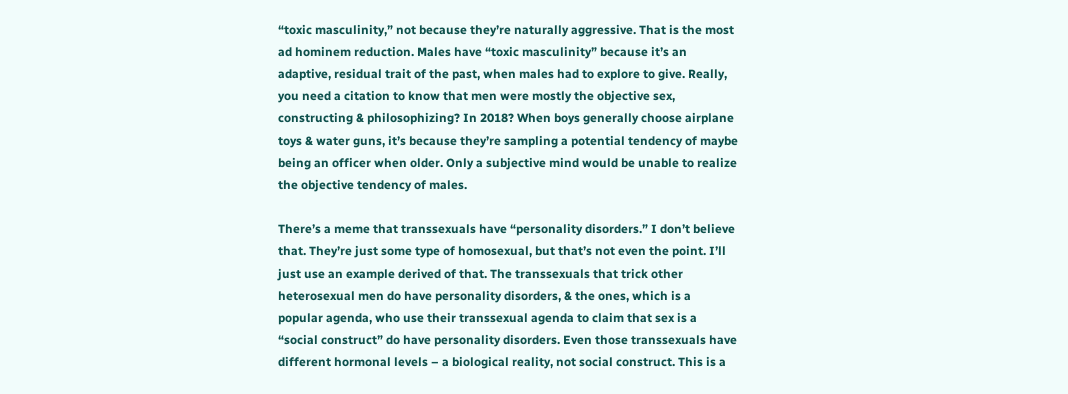“toxic masculinity,” not because they’re naturally aggressive. That is the most ad hominem reduction. Males have “toxic masculinity” because it’s an adaptive, residual trait of the past, when males had to explore to give. Really, you need a citation to know that men were mostly the objective sex, constructing & philosophizing? In 2018? When boys generally choose airplane toys & water guns, it’s because they’re sampling a potential tendency of maybe being an officer when older. Only a subjective mind would be unable to realize the objective tendency of males.

There’s a meme that transsexuals have “personality disorders.” I don’t believe that. They’re just some type of homosexual, but that’s not even the point. I’ll just use an example derived of that. The transsexuals that trick other heterosexual men do have personality disorders, & the ones, which is a popular agenda, who use their transsexual agenda to claim that sex is a “social construct” do have personality disorders. Even those transsexuals have different hormonal levels – a biological reality, not social construct. This is a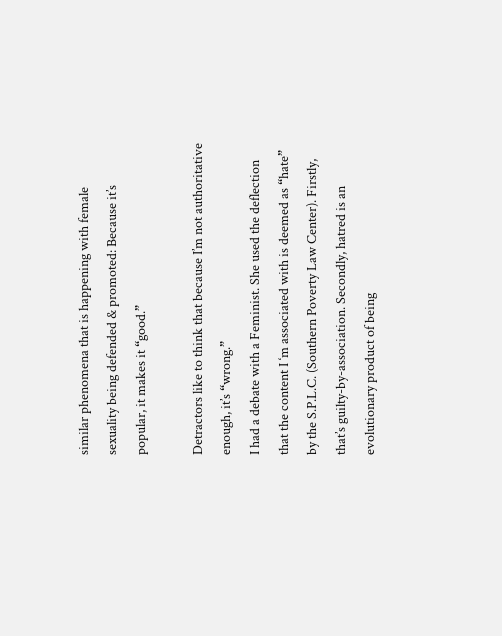similar phenomena that is happening with female sexuality being defended & promoted: Because it’s popular, it makes it “good.”

Detractors like to think that because I’m not authoritative enough, it’s “wrong.”
I had a debate with a Feminist. She used the deflection that the content I ‘m associated with is deemed as “hate” by the S.P.L.C. (Southern Poverty Law Center). Firstly, that’s guilty-by-association. Secondly, hatred is an evolutionary product of being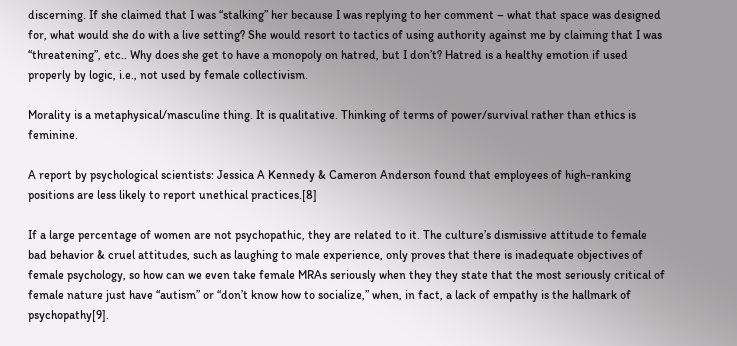discerning. If she claimed that I was “stalking” her because I was replying to her comment – what that space was designed for, what would she do with a live setting? She would resort to tactics of using authority against me by claiming that I was “threatening”, etc.. Why does she get to have a monopoly on hatred, but I don’t? Hatred is a healthy emotion if used properly by logic, i.e., not used by female collectivism.

Morality is a metaphysical/masculine thing. It is qualitative. Thinking of terms of power/survival rather than ethics is feminine.

A report by psychological scientists: Jessica A Kennedy & Cameron Anderson found that employees of high-ranking positions are less likely to report unethical practices.[8]

If a large percentage of women are not psychopathic, they are related to it. The culture’s dismissive attitude to female bad behavior & cruel attitudes, such as laughing to male experience, only proves that there is inadequate objectives of female psychology, so how can we even take female MRAs seriously when they they state that the most seriously critical of female nature just have “autism” or “don’t know how to socialize,” when, in fact, a lack of empathy is the hallmark of psychopathy[9].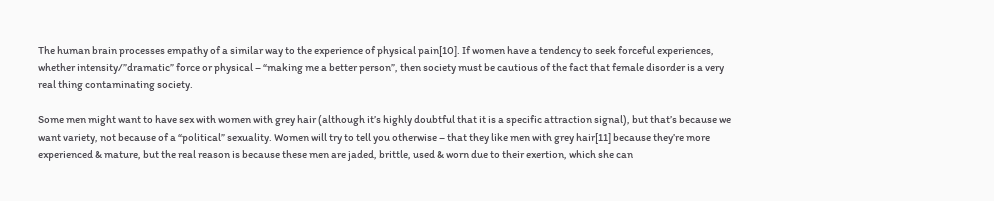The human brain processes empathy of a similar way to the experience of physical pain[10]. If women have a tendency to seek forceful experiences, whether intensity/”dramatic” force or physical – “making me a better person”, then society must be cautious of the fact that female disorder is a very real thing contaminating society.

Some men might want to have sex with women with grey hair (although it’s highly doubtful that it is a specific attraction signal), but that’s because we want variety, not because of a “political” sexuality. Women will try to tell you otherwise – that they like men with grey hair[11] because they’re more experienced & mature, but the real reason is because these men are jaded, brittle, used & worn due to their exertion, which she can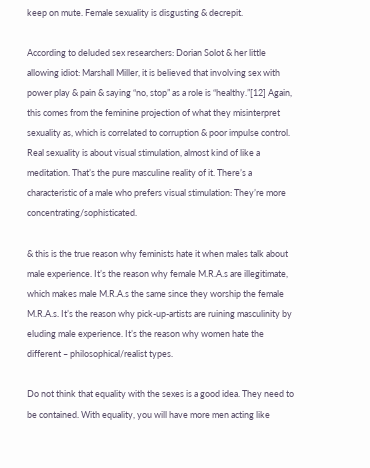keep on mute. Female sexuality is disgusting & decrepit.

According to deluded sex researchers: Dorian Solot & her little allowing idiot: Marshall Miller, it is believed that involving sex with power play & pain & saying “no, stop” as a role is “healthy.”[12] Again, this comes from the feminine projection of what they misinterpret sexuality as, which is correlated to corruption & poor impulse control. Real sexuality is about visual stimulation, almost kind of like a meditation. That’s the pure masculine reality of it. There’s a characteristic of a male who prefers visual stimulation: They’re more concentrating/sophisticated.

& this is the true reason why feminists hate it when males talk about male experience. It’s the reason why female M.R.A.s are illegitimate, which makes male M.R.A.s the same since they worship the female M.R.A.s. It’s the reason why pick-up-artists are ruining masculinity by eluding male experience. It’s the reason why women hate the different – philosophical/realist types.

Do not think that equality with the sexes is a good idea. They need to be contained. With equality, you will have more men acting like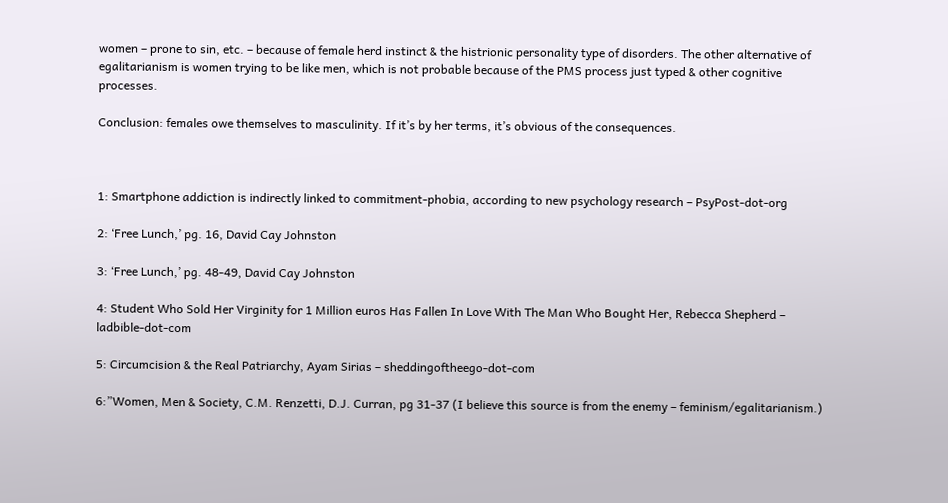women – prone to sin, etc. – because of female herd instinct & the histrionic personality type of disorders. The other alternative of egalitarianism is women trying to be like men, which is not probable because of the PMS process just typed & other cognitive processes.

Conclusion: females owe themselves to masculinity. If it’s by her terms, it’s obvious of the consequences.



1: Smartphone addiction is indirectly linked to commitment-phobia, according to new psychology research – PsyPost-dot-org

2: ‘Free Lunch,’ pg. 16, David Cay Johnston

3: ‘Free Lunch,’ pg. 48-49, David Cay Johnston

4: Student Who Sold Her Virginity for 1 Million euros Has Fallen In Love With The Man Who Bought Her, Rebecca Shepherd – ladbible-dot-com

5: Circumcision & the Real Patriarchy, Ayam Sirias – sheddingoftheego-dot-com

6:”Women, Men & Society, C.M. Renzetti, D.J. Curran, pg 31-37 (I believe this source is from the enemy – feminism/egalitarianism.)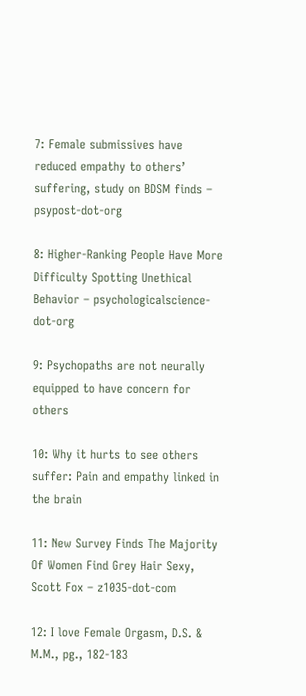7: Female submissives have reduced empathy to others’ suffering, study on BDSM finds – psypost-dot-org

8: Higher-Ranking People Have More Difficulty Spotting Unethical Behavior – psychologicalscience-dot-org

9: Psychopaths are not neurally equipped to have concern for others

10: Why it hurts to see others suffer: Pain and empathy linked in the brain

11: New Survey Finds The Majority Of Women Find Grey Hair Sexy, Scott Fox – z1035-dot-com

12: I love Female Orgasm, D.S. & M.M., pg., 182-183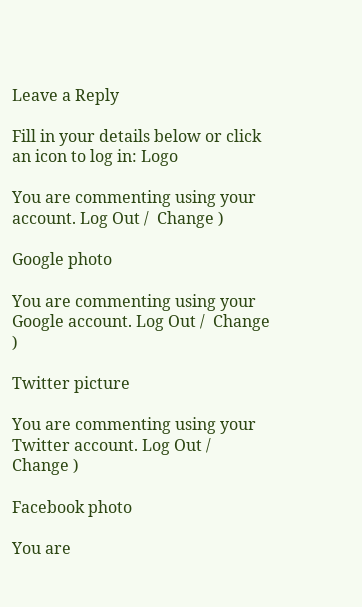Leave a Reply

Fill in your details below or click an icon to log in: Logo

You are commenting using your account. Log Out /  Change )

Google photo

You are commenting using your Google account. Log Out /  Change )

Twitter picture

You are commenting using your Twitter account. Log Out /  Change )

Facebook photo

You are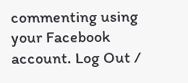commenting using your Facebook account. Log Out /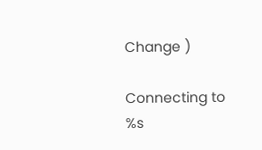Change )

Connecting to %s